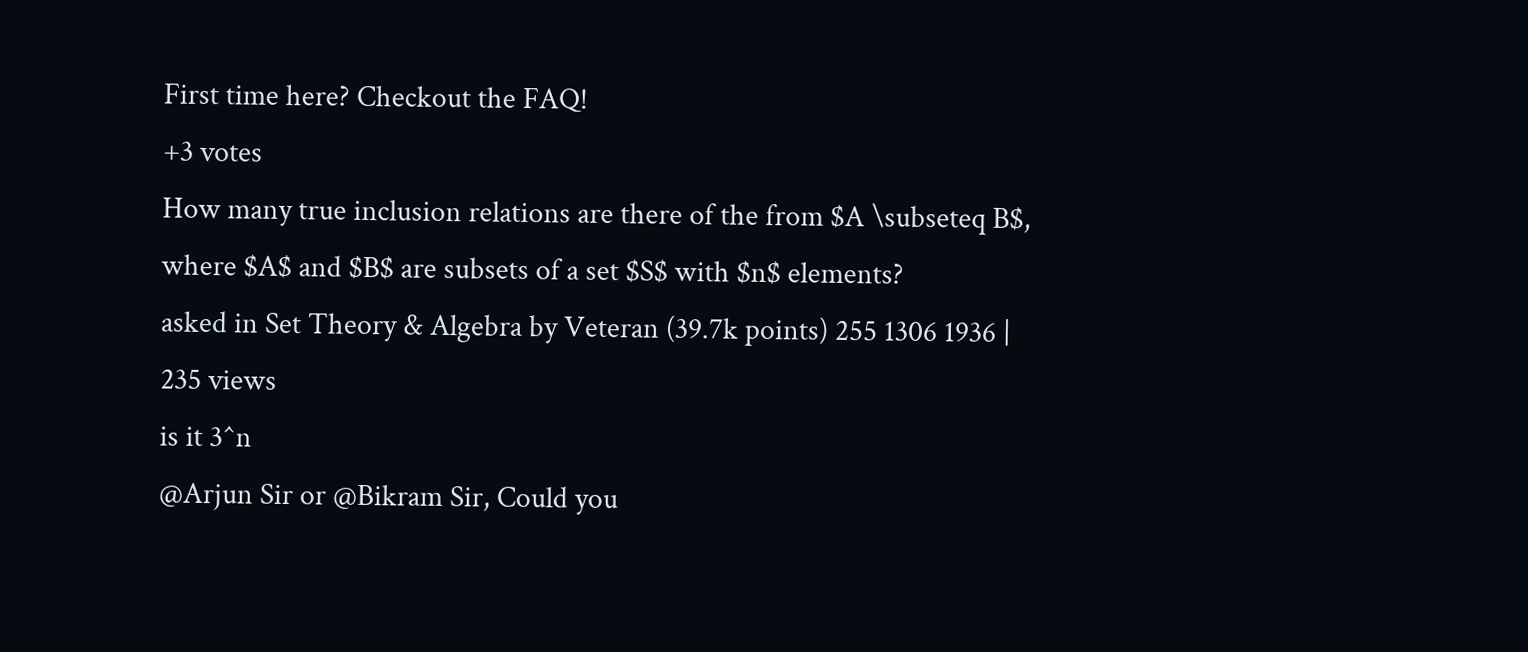First time here? Checkout the FAQ!
+3 votes
How many true inclusion relations are there of the from $A \subseteq B$, where $A$ and $B$ are subsets of a set $S$ with $n$ elements?
asked in Set Theory & Algebra by Veteran (39.7k points) 255 1306 1936 | 235 views
is it 3^n
@Arjun Sir or @Bikram Sir, Could you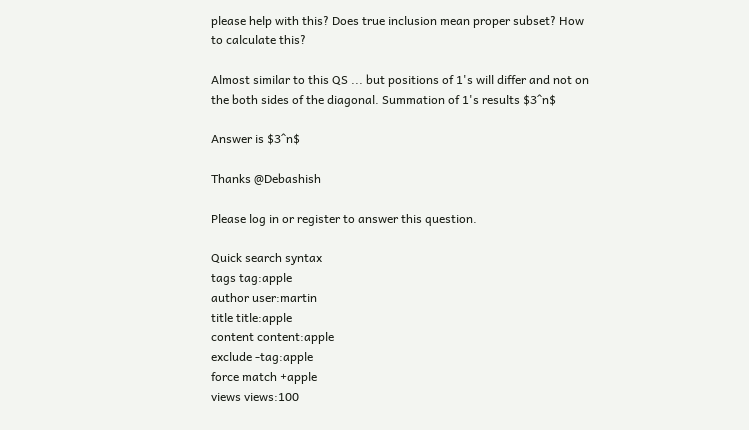please help with this? Does true inclusion mean proper subset? How to calculate this?

Almost similar to this QS ... but positions of 1's will differ and not on the both sides of the diagonal. Summation of 1's results $3^n$

Answer is $3^n$

Thanks @Debashish

Please log in or register to answer this question.

Quick search syntax
tags tag:apple
author user:martin
title title:apple
content content:apple
exclude -tag:apple
force match +apple
views views:100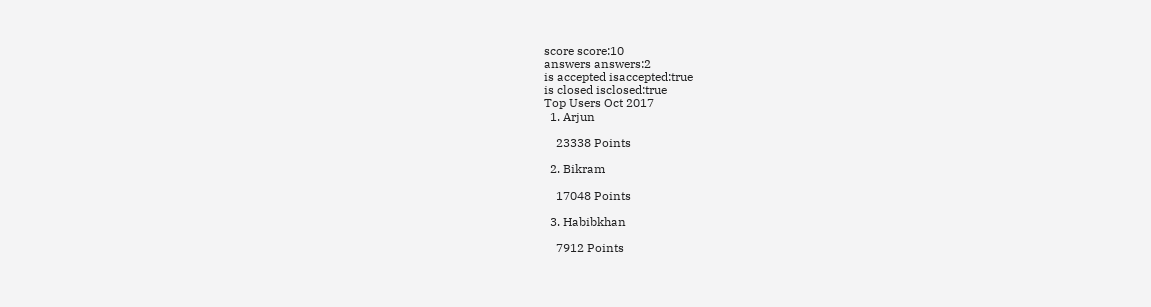score score:10
answers answers:2
is accepted isaccepted:true
is closed isclosed:true
Top Users Oct 2017
  1. Arjun

    23338 Points

  2. Bikram

    17048 Points

  3. Habibkhan

    7912 Points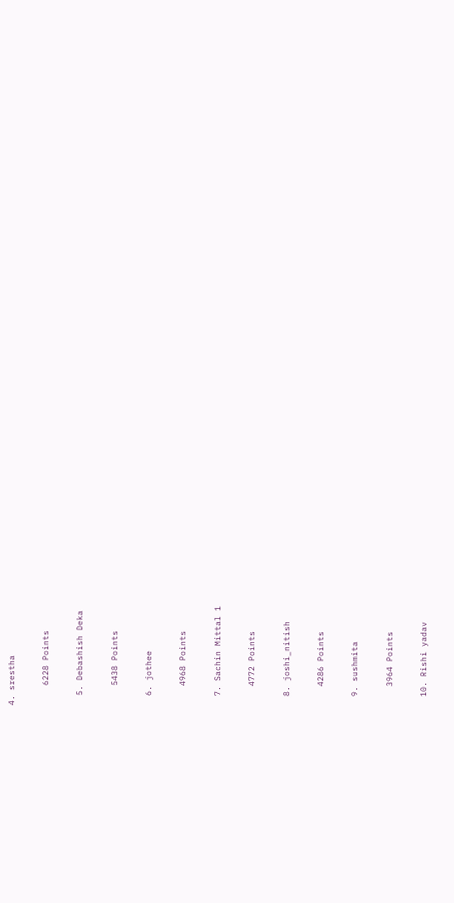4. srestha

    6228 Points

  5. Debashish Deka

    5438 Points

  6. jothee

    4968 Points

  7. Sachin Mittal 1

    4772 Points

  8. joshi_nitish

    4286 Points

  9. sushmita

    3964 Points

  10. Rishi yadav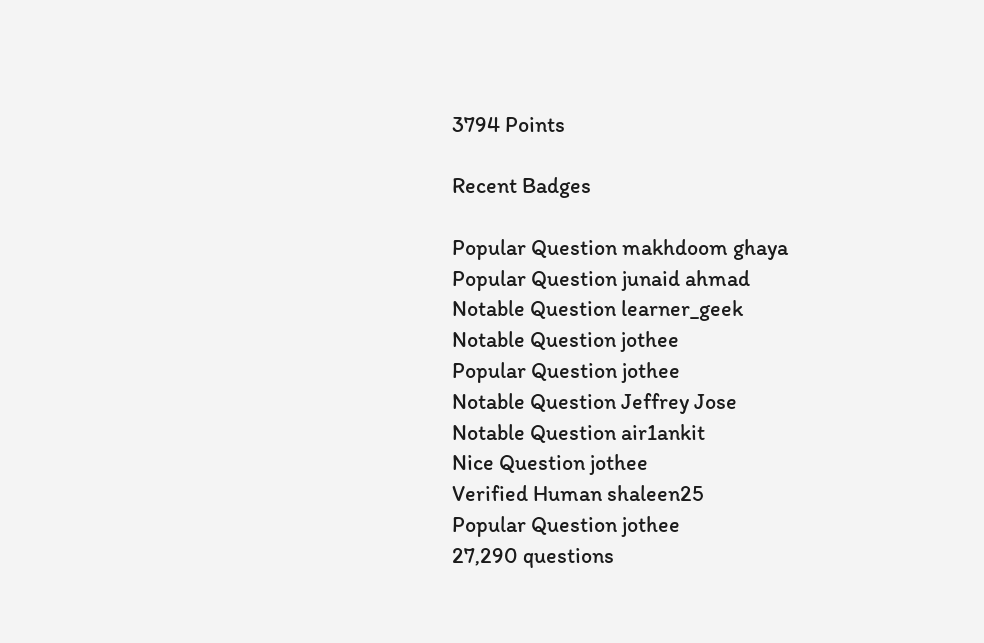3794 Points

Recent Badges

Popular Question makhdoom ghaya
Popular Question junaid ahmad
Notable Question learner_geek
Notable Question jothee
Popular Question jothee
Notable Question Jeffrey Jose
Notable Question air1ankit
Nice Question jothee
Verified Human shaleen25
Popular Question jothee
27,290 questions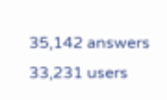35,142 answers
33,231 users